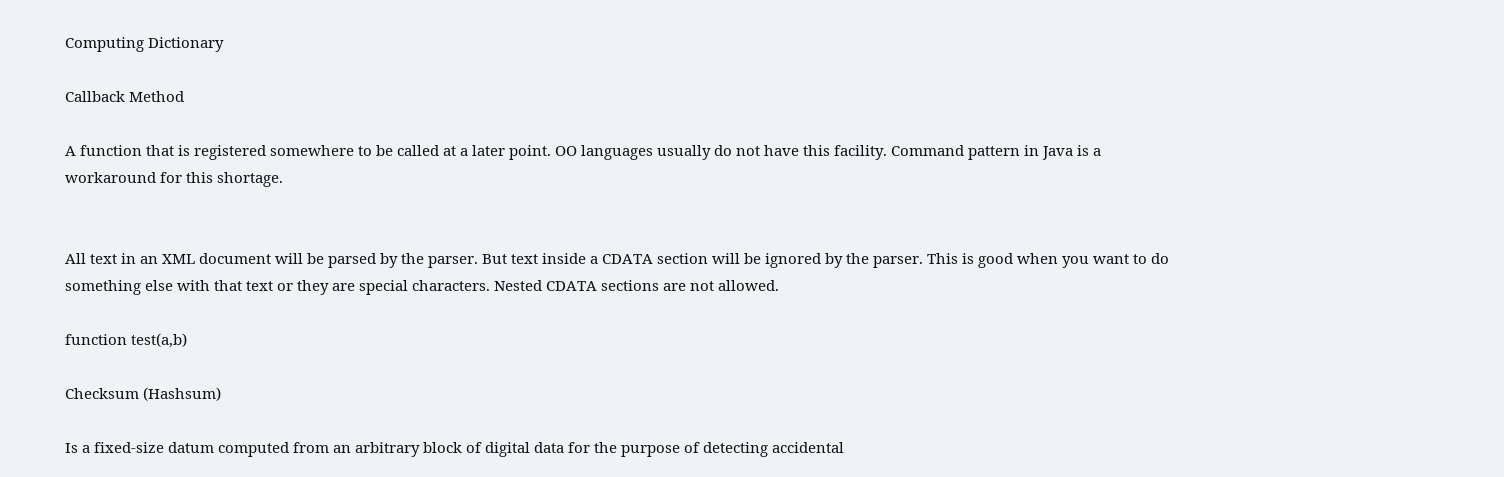Computing Dictionary

Callback Method

A function that is registered somewhere to be called at a later point. OO languages usually do not have this facility. Command pattern in Java is a workaround for this shortage.


All text in an XML document will be parsed by the parser. But text inside a CDATA section will be ignored by the parser. This is good when you want to do something else with that text or they are special characters. Nested CDATA sections are not allowed.

function test(a,b)

Checksum (Hashsum)

Is a fixed-size datum computed from an arbitrary block of digital data for the purpose of detecting accidental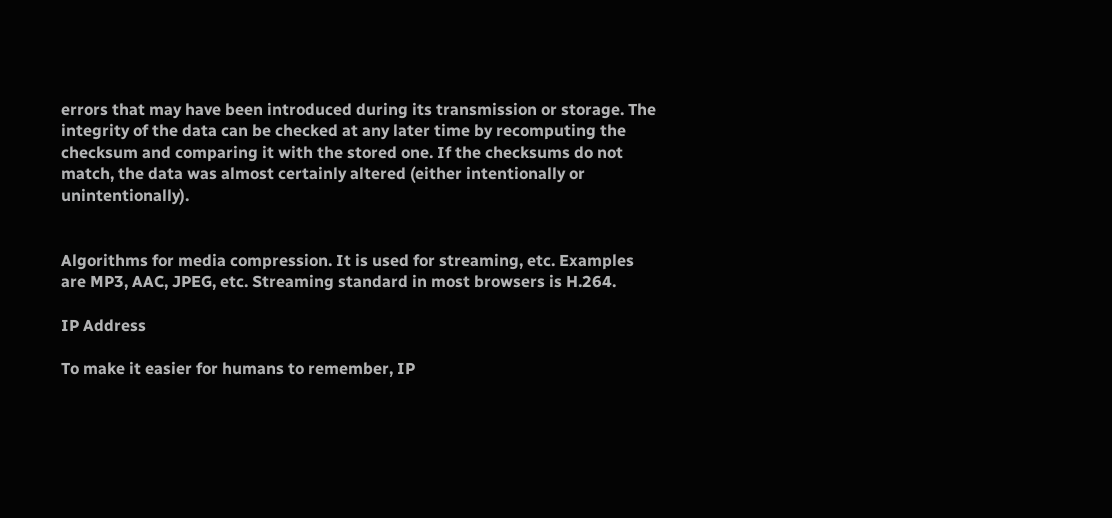errors that may have been introduced during its transmission or storage. The integrity of the data can be checked at any later time by recomputing the checksum and comparing it with the stored one. If the checksums do not match, the data was almost certainly altered (either intentionally or unintentionally).


Algorithms for media compression. It is used for streaming, etc. Examples are MP3, AAC, JPEG, etc. Streaming standard in most browsers is H.264.

IP Address

To make it easier for humans to remember, IP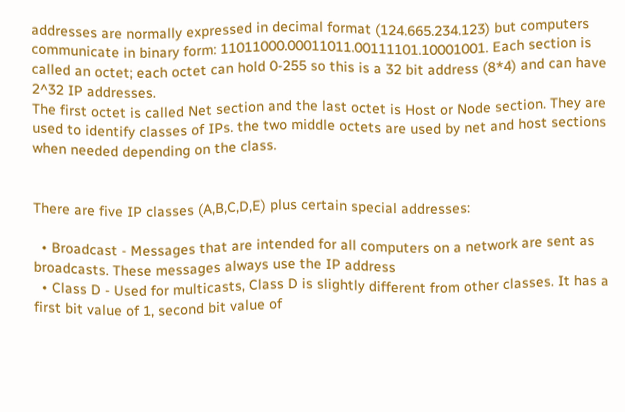addresses are normally expressed in decimal format (124.665.234.123) but computers communicate in binary form: 11011000.00011011.00111101.10001001. Each section is called an octet; each octet can hold 0-255 so this is a 32 bit address (8*4) and can have 2^32 IP addresses.
The first octet is called Net section and the last octet is Host or Node section. They are used to identify classes of IPs. the two middle octets are used by net and host sections when needed depending on the class.


There are five IP classes (A,B,C,D,E) plus certain special addresses:

  • Broadcast - Messages that are intended for all computers on a network are sent as broadcasts. These messages always use the IP address
  • Class D - Used for multicasts, Class D is slightly different from other classes. It has a first bit value of 1, second bit value of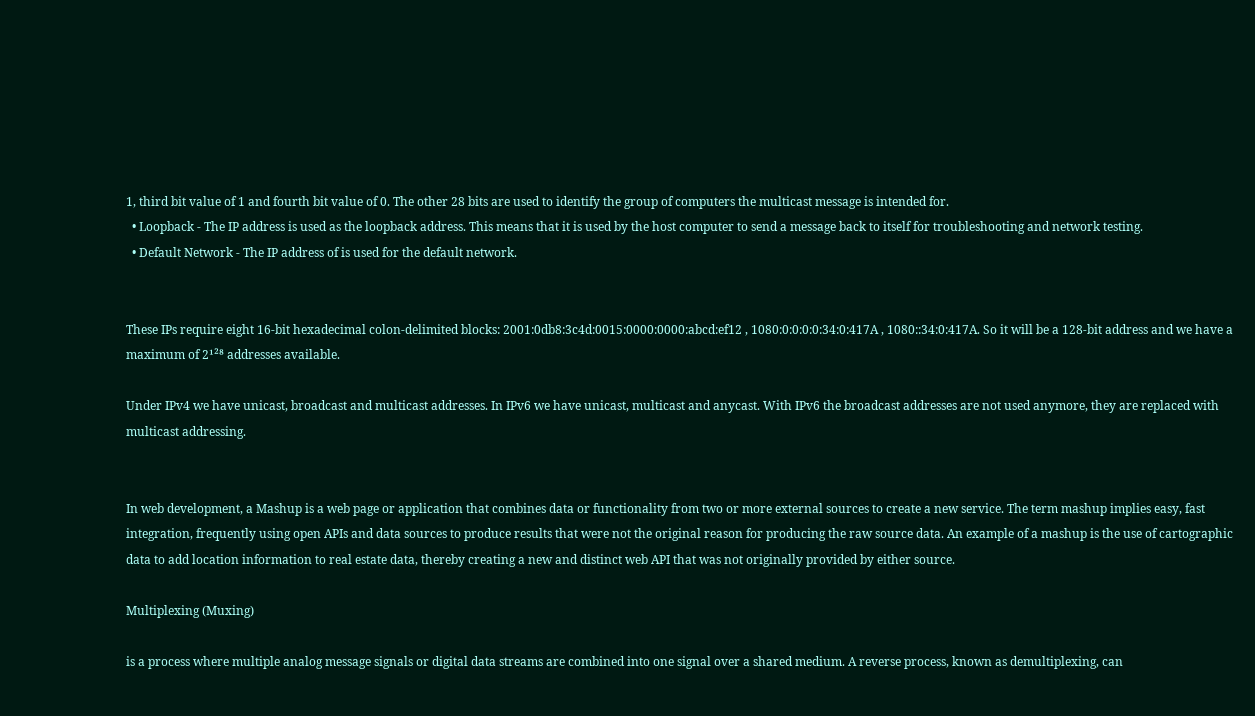1, third bit value of 1 and fourth bit value of 0. The other 28 bits are used to identify the group of computers the multicast message is intended for.
  • Loopback - The IP address is used as the loopback address. This means that it is used by the host computer to send a message back to itself for troubleshooting and network testing.
  • Default Network - The IP address of is used for the default network.


These IPs require eight 16-bit hexadecimal colon-delimited blocks: 2001:0db8:3c4d:0015:0000:0000:abcd:ef12 , 1080:0:0:0:0:34:0:417A , 1080::34:0:417A. So it will be a 128-bit address and we have a maximum of 2¹²⁸ addresses available.

Under IPv4 we have unicast, broadcast and multicast addresses. In IPv6 we have unicast, multicast and anycast. With IPv6 the broadcast addresses are not used anymore, they are replaced with multicast addressing.


In web development, a Mashup is a web page or application that combines data or functionality from two or more external sources to create a new service. The term mashup implies easy, fast integration, frequently using open APIs and data sources to produce results that were not the original reason for producing the raw source data. An example of a mashup is the use of cartographic data to add location information to real estate data, thereby creating a new and distinct web API that was not originally provided by either source.

Multiplexing (Muxing)

is a process where multiple analog message signals or digital data streams are combined into one signal over a shared medium. A reverse process, known as demultiplexing, can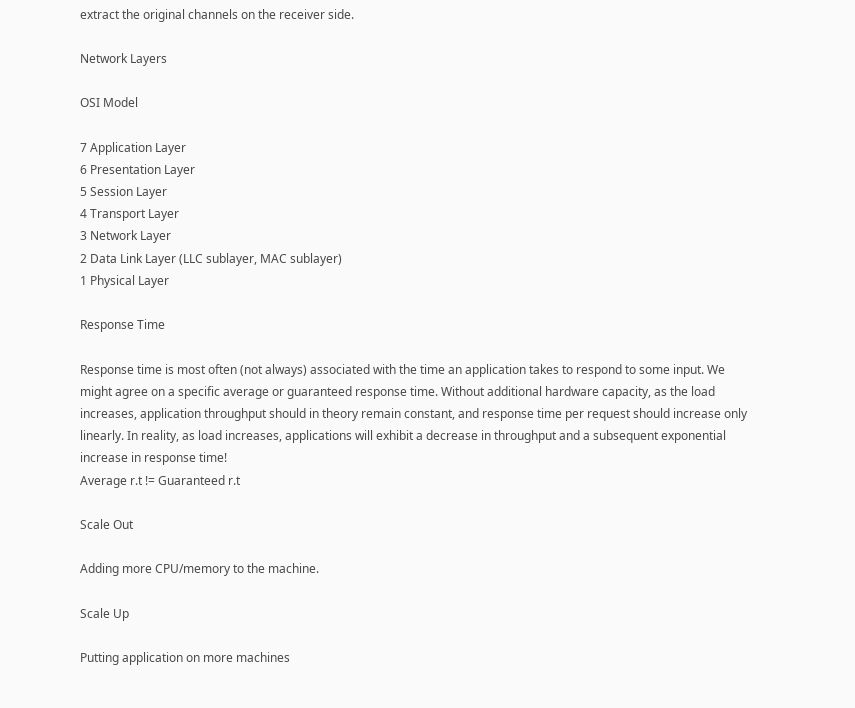extract the original channels on the receiver side.

Network Layers

OSI Model

7 Application Layer
6 Presentation Layer
5 Session Layer
4 Transport Layer
3 Network Layer
2 Data Link Layer (LLC sublayer, MAC sublayer)
1 Physical Layer

Response Time

Response time is most often (not always) associated with the time an application takes to respond to some input. We might agree on a specific average or guaranteed response time. Without additional hardware capacity, as the load increases, application throughput should in theory remain constant, and response time per request should increase only linearly. In reality, as load increases, applications will exhibit a decrease in throughput and a subsequent exponential increase in response time!
Average r.t != Guaranteed r.t

Scale Out

Adding more CPU/memory to the machine.

Scale Up

Putting application on more machines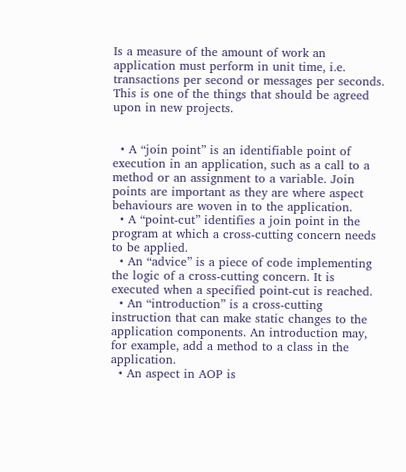Is a measure of the amount of work an application must perform in unit time, i.e. transactions per second or messages per seconds. This is one of the things that should be agreed upon in new projects.


  • A “join point” is an identifiable point of execution in an application, such as a call to a method or an assignment to a variable. Join points are important as they are where aspect behaviours are woven in to the application.
  • A “point-cut” identifies a join point in the program at which a cross-cutting concern needs to be applied.
  • An “advice” is a piece of code implementing the logic of a cross-cutting concern. It is executed when a specified point-cut is reached.
  • An “introduction” is a cross-cutting instruction that can make static changes to the application components. An introduction may, for example, add a method to a class in the application.
  • An aspect in AOP is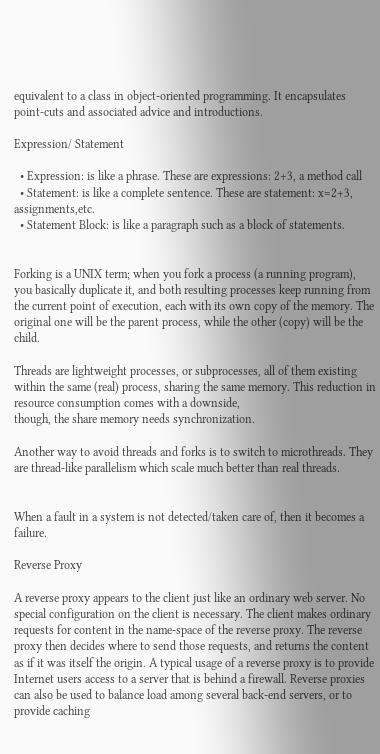equivalent to a class in object-oriented programming. It encapsulates point-cuts and associated advice and introductions.

Expression/ Statement

  • Expression: is like a phrase. These are expressions: 2+3, a method call
  • Statement: is like a complete sentence. These are statement: x=2+3, assignments,etc.
  • Statement Block: is like a paragraph such as a block of statements.


Forking is a UNIX term; when you fork a process (a running program), you basically duplicate it, and both resulting processes keep running from the current point of execution, each with its own copy of the memory. The original one will be the parent process, while the other (copy) will be the child.

Threads are lightweight processes, or subprocesses, all of them existing within the same (real) process, sharing the same memory. This reduction in resource consumption comes with a downside,
though, the share memory needs synchronization.

Another way to avoid threads and forks is to switch to microthreads. They are thread-like parallelism which scale much better than real threads.


When a fault in a system is not detected/taken care of, then it becomes a failure.

Reverse Proxy

A reverse proxy appears to the client just like an ordinary web server. No special configuration on the client is necessary. The client makes ordinary requests for content in the name-space of the reverse proxy. The reverse proxy then decides where to send those requests, and returns the content as if it was itself the origin. A typical usage of a reverse proxy is to provide Internet users access to a server that is behind a firewall. Reverse proxies can also be used to balance load among several back-end servers, or to provide caching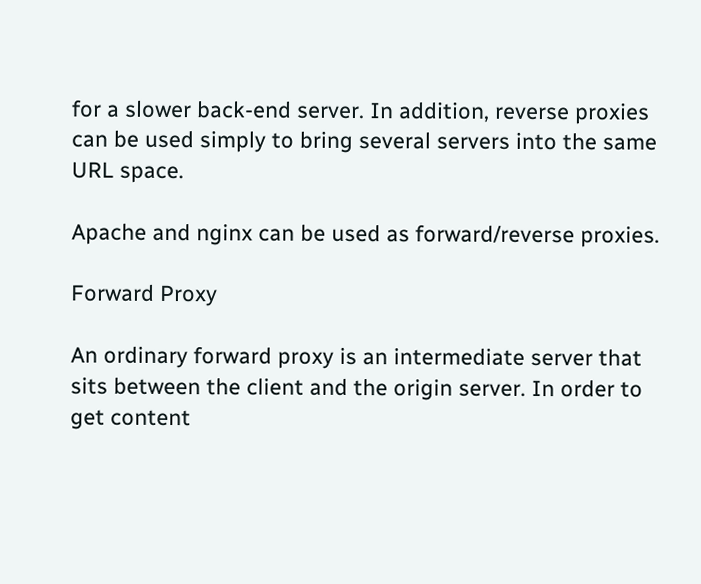for a slower back-end server. In addition, reverse proxies can be used simply to bring several servers into the same URL space.

Apache and nginx can be used as forward/reverse proxies.

Forward Proxy

An ordinary forward proxy is an intermediate server that sits between the client and the origin server. In order to get content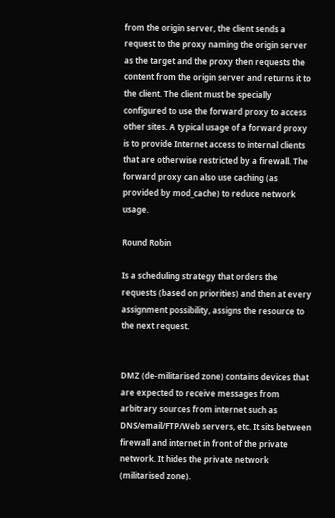from the origin server, the client sends a request to the proxy naming the origin server as the target and the proxy then requests the content from the origin server and returns it to the client. The client must be specially configured to use the forward proxy to access other sites. A typical usage of a forward proxy is to provide Internet access to internal clients that are otherwise restricted by a firewall. The forward proxy can also use caching (as provided by mod_cache) to reduce network usage.

Round Robin

Is a scheduling strategy that orders the requests (based on priorities) and then at every assignment possibility, assigns the resource to the next request.


DMZ (de-militarised zone) contains devices that are expected to receive messages from arbitrary sources from internet such as DNS/email/FTP/Web servers, etc. It sits between firewall and internet in front of the private network. It hides the private network (militarised zone).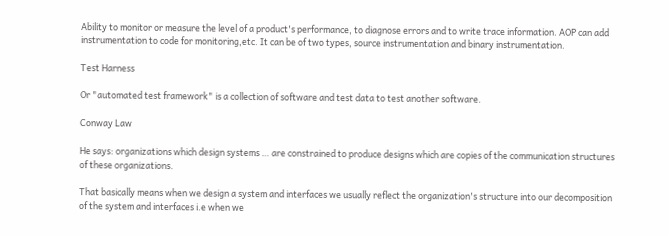Ability to monitor or measure the level of a product's performance, to diagnose errors and to write trace information. AOP can add instrumentation to code for monitoring,etc. It can be of two types, source instrumentation and binary instrumentation.

Test Harness

Or "automated test framework" is a collection of software and test data to test another software.

Conway Law

He says: organizations which design systems … are constrained to produce designs which are copies of the communication structures of these organizations.

That basically means when we design a system and interfaces we usually reflect the organization's structure into our decomposition of the system and interfaces i.e when we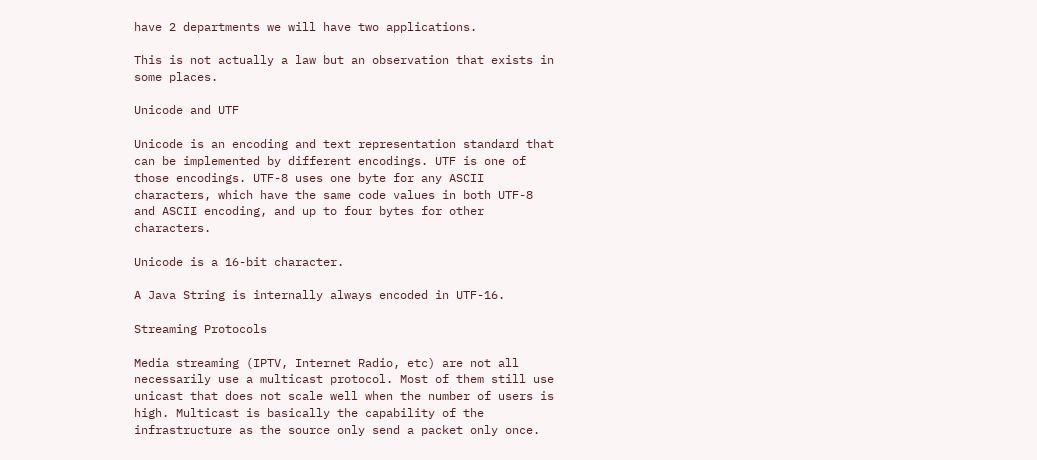have 2 departments we will have two applications.

This is not actually a law but an observation that exists in some places.

Unicode and UTF

Unicode is an encoding and text representation standard that can be implemented by different encodings. UTF is one of those encodings. UTF-8 uses one byte for any ASCII characters, which have the same code values in both UTF-8 and ASCII encoding, and up to four bytes for other characters.

Unicode is a 16-bit character.

A Java String is internally always encoded in UTF-16.

Streaming Protocols

Media streaming (IPTV, Internet Radio, etc) are not all necessarily use a multicast protocol. Most of them still use unicast that does not scale well when the number of users is high. Multicast is basically the capability of the infrastructure as the source only send a packet only once.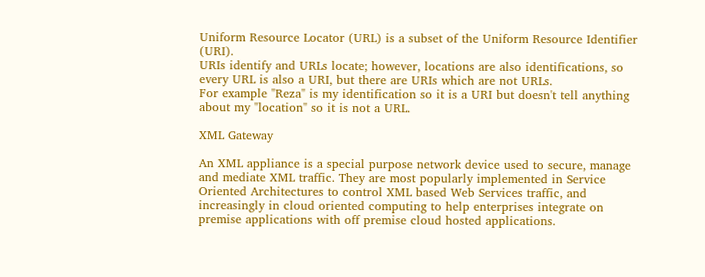Uniform Resource Locator (URL) is a subset of the Uniform Resource Identifier (URI).
URIs identify and URLs locate; however, locations are also identifications, so every URL is also a URI, but there are URIs which are not URLs.
For example "Reza" is my identification so it is a URI but doesn't tell anything about my "location" so it is not a URL.

XML Gateway

An XML appliance is a special purpose network device used to secure, manage and mediate XML traffic. They are most popularly implemented in Service Oriented Architectures to control XML based Web Services traffic, and increasingly in cloud oriented computing to help enterprises integrate on premise applications with off premise cloud hosted applications.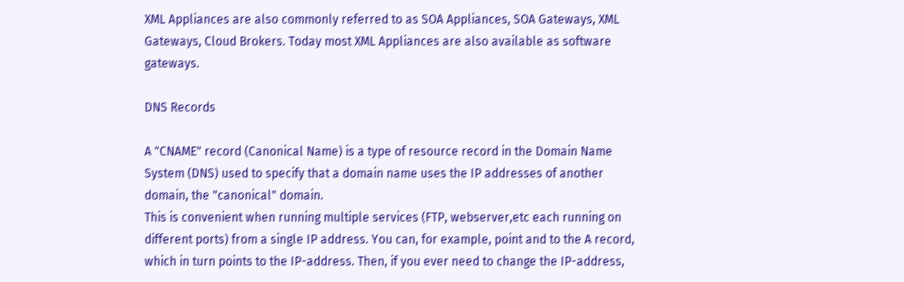XML Appliances are also commonly referred to as SOA Appliances, SOA Gateways, XML Gateways, Cloud Brokers. Today most XML Appliances are also available as software gateways.

DNS Records

A "CNAME" record (Canonical Name) is a type of resource record in the Domain Name System (DNS) used to specify that a domain name uses the IP addresses of another domain, the "canonical" domain.
This is convenient when running multiple services (FTP, webserver,etc each running on different ports) from a single IP address. You can, for example, point and to the A record, which in turn points to the IP-address. Then, if you ever need to change the IP-address,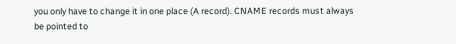you only have to change it in one place (A record). CNAME records must always be pointed to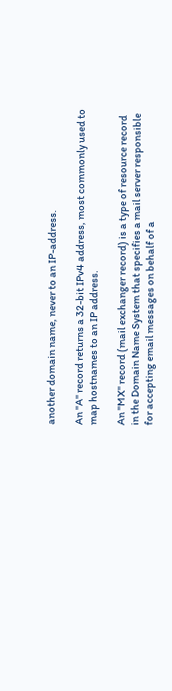another domain name, never to an IP-address.

An "A" record returns a 32-bit IPv4 address, most commonly used to map hostnames to an IP address.

An "MX" record (mail exchanger record) is a type of resource record in the Domain Name System that specifies a mail server responsible for accepting email messages on behalf of a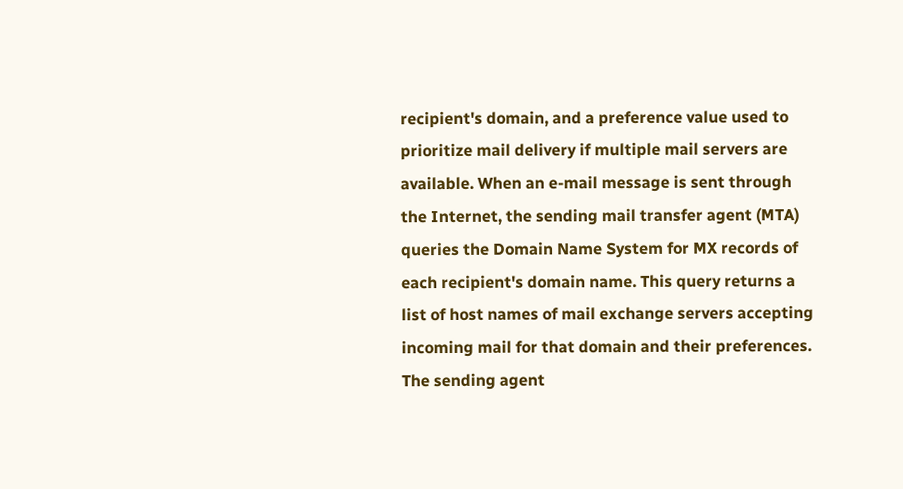recipient's domain, and a preference value used to prioritize mail delivery if multiple mail servers are available. When an e-mail message is sent through the Internet, the sending mail transfer agent (MTA) queries the Domain Name System for MX records of each recipient's domain name. This query returns a list of host names of mail exchange servers accepting incoming mail for that domain and their preferences. The sending agent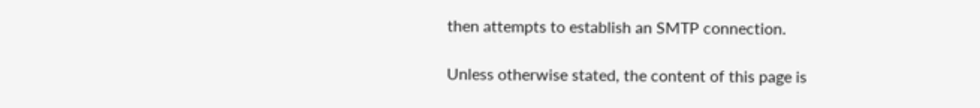then attempts to establish an SMTP connection.

Unless otherwise stated, the content of this page is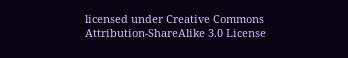licensed under Creative Commons Attribution-ShareAlike 3.0 License